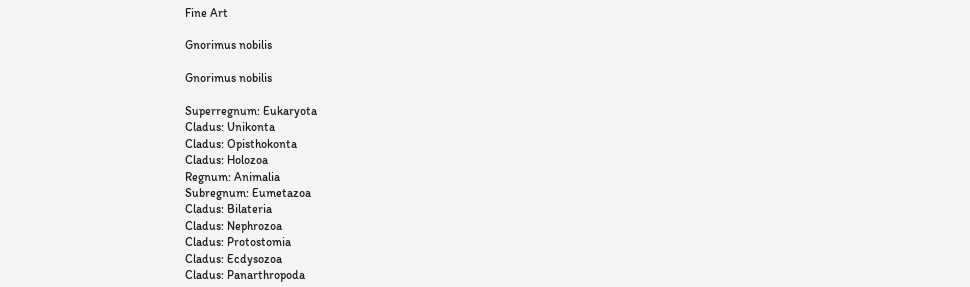Fine Art

Gnorimus nobilis

Gnorimus nobilis

Superregnum: Eukaryota
Cladus: Unikonta
Cladus: Opisthokonta
Cladus: Holozoa
Regnum: Animalia
Subregnum: Eumetazoa
Cladus: Bilateria
Cladus: Nephrozoa
Cladus: Protostomia
Cladus: Ecdysozoa
Cladus: Panarthropoda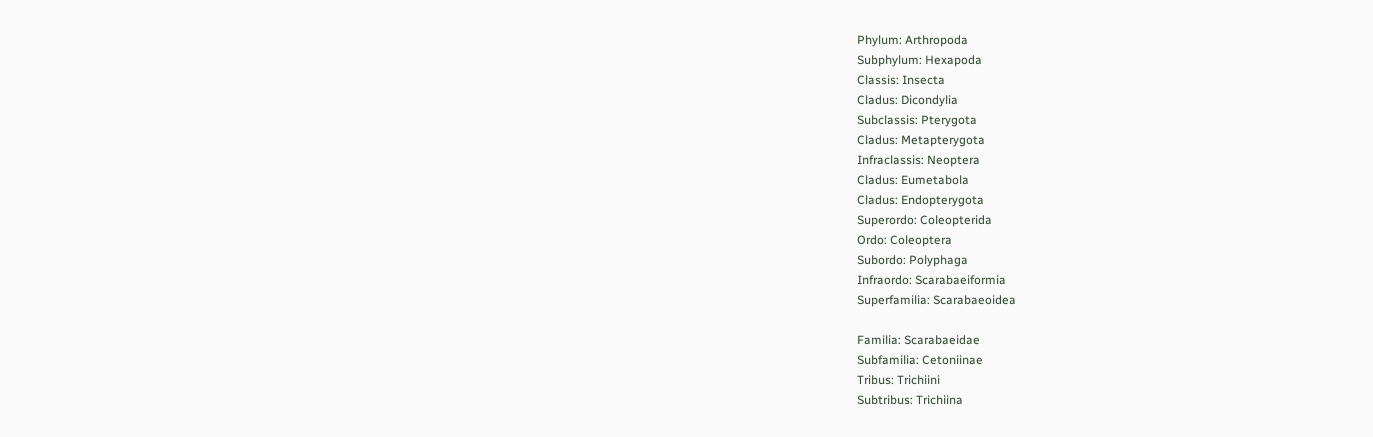Phylum: Arthropoda
Subphylum: Hexapoda
Classis: Insecta
Cladus: Dicondylia
Subclassis: Pterygota
Cladus: Metapterygota
Infraclassis: Neoptera
Cladus: Eumetabola
Cladus: Endopterygota
Superordo: Coleopterida
Ordo: Coleoptera
Subordo: Polyphaga
Infraordo: Scarabaeiformia
Superfamilia: Scarabaeoidea

Familia: Scarabaeidae
Subfamilia: Cetoniinae
Tribus: Trichiini
Subtribus: Trichiina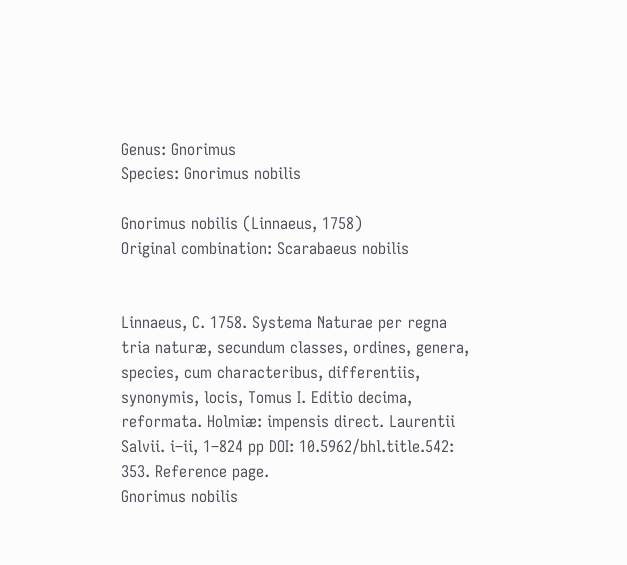Genus: Gnorimus
Species: Gnorimus nobilis

Gnorimus nobilis (Linnaeus, 1758)
Original combination: Scarabaeus nobilis


Linnaeus, C. 1758. Systema Naturae per regna tria naturæ, secundum classes, ordines, genera, species, cum characteribus, differentiis, synonymis, locis, Tomus I. Editio decima, reformata. Holmiæ: impensis direct. Laurentii Salvii. i–ii, 1–824 pp DOI: 10.5962/bhl.title.542: 353. Reference page.
Gnorimus nobilis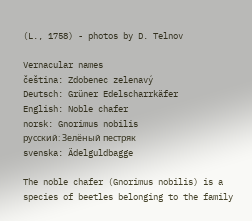(L., 1758) - photos by D. Telnov

Vernacular names
čeština: Zdobenec zelenavý
Deutsch: Grüner Edelscharrkäfer
English: Noble chafer
norsk: Gnorimus nobilis
русский: Зелёный пестряк
svenska: Ädelguldbagge

The noble chafer (Gnorimus nobilis) is a species of beetles belonging to the family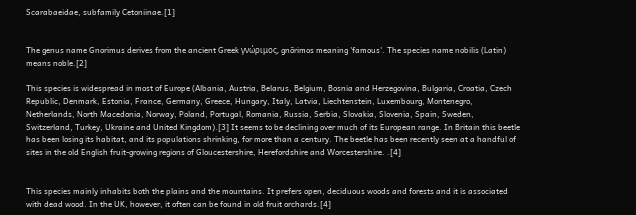Scarabaeidae, subfamily Cetoniinae.[1]


The genus name Gnorimus derives from the ancient Greek γνώριμος, gnōrimos meaning 'famous'. The species name nobilis (Latin) means noble.[2]

This species is widespread in most of Europe (Albania, Austria, Belarus, Belgium, Bosnia and Herzegovina, Bulgaria, Croatia, Czech Republic, Denmark, Estonia, France, Germany, Greece, Hungary, Italy, Latvia, Liechtenstein, Luxembourg, Montenegro, Netherlands, North Macedonia, Norway, Poland, Portugal, Romania, Russia, Serbia, Slovakia, Slovenia, Spain, Sweden, Switzerland, Turkey, Ukraine and United Kingdom).[3] It seems to be declining over much of its European range. In Britain this beetle has been losing its habitat, and its populations shrinking, for more than a century. The beetle has been recently seen at a handful of sites in the old English fruit-growing regions of Gloucestershire, Herefordshire and Worcestershire. .[4]


This species mainly inhabits both the plains and the mountains. It prefers open, deciduous woods and forests and it is associated with dead wood. In the UK, however, it often can be found in old fruit orchards.[4]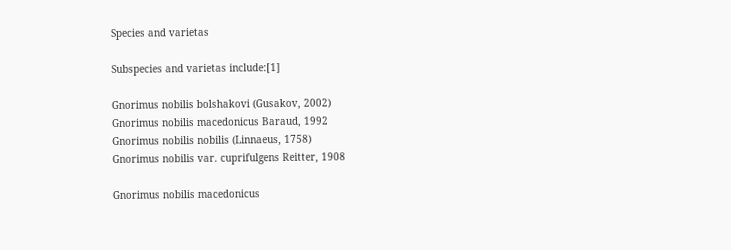Species and varietas

Subspecies and varietas include:[1]

Gnorimus nobilis bolshakovi (Gusakov, 2002)
Gnorimus nobilis macedonicus Baraud, 1992
Gnorimus nobilis nobilis (Linnaeus, 1758)
Gnorimus nobilis var. cuprifulgens Reitter, 1908

Gnorimus nobilis macedonicus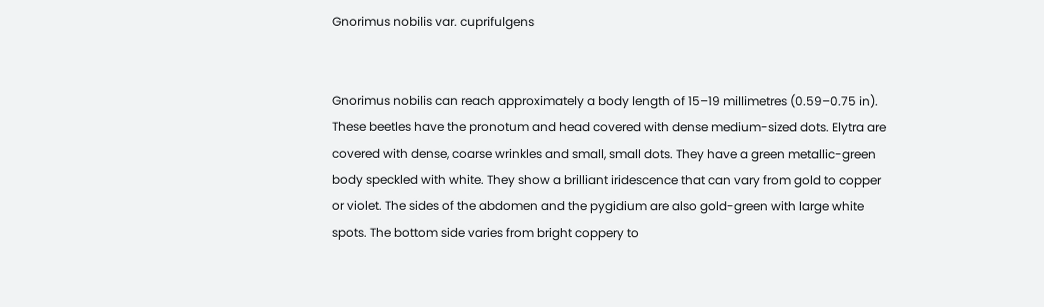Gnorimus nobilis var. cuprifulgens


Gnorimus nobilis can reach approximately a body length of 15–19 millimetres (0.59–0.75 in). These beetles have the pronotum and head covered with dense medium-sized dots. Elytra are covered with dense, coarse wrinkles and small, small dots. They have a green metallic-green body speckled with white. They show a brilliant iridescence that can vary from gold to copper or violet. The sides of the abdomen and the pygidium are also gold-green with large white spots. The bottom side varies from bright coppery to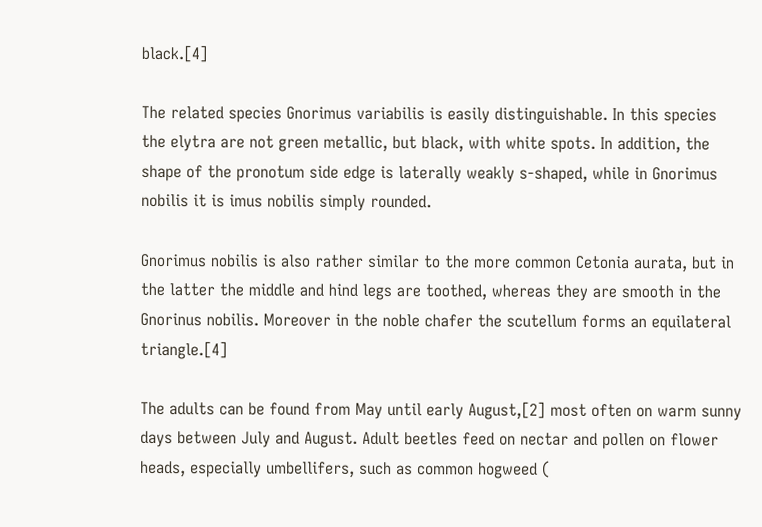black.[4]

The related species Gnorimus variabilis is easily distinguishable. In this species the elytra are not green metallic, but black, with white spots. In addition, the shape of the pronotum side edge is laterally weakly s-shaped, while in Gnorimus nobilis it is imus nobilis simply rounded.

Gnorimus nobilis is also rather similar to the more common Cetonia aurata, but in the latter the middle and hind legs are toothed, whereas they are smooth in the Gnorinus nobilis. Moreover in the noble chafer the scutellum forms an equilateral triangle.[4]

The adults can be found from May until early August,[2] most often on warm sunny days between July and August. Adult beetles feed on nectar and pollen on flower heads, especially umbellifers, such as common hogweed (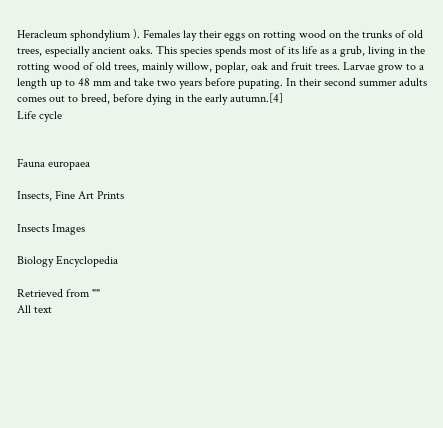Heracleum sphondylium ). Females lay their eggs on rotting wood on the trunks of old trees, especially ancient oaks. This species spends most of its life as a grub, living in the rotting wood of old trees, mainly willow, poplar, oak and fruit trees. Larvae grow to a length up to 48 mm and take two years before pupating. In their second summer adults comes out to breed, before dying in the early autumn.[4]
Life cycle


Fauna europaea

Insects, Fine Art Prints

Insects Images

Biology Encyclopedia

Retrieved from ""
All text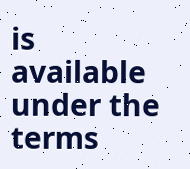is available under the terms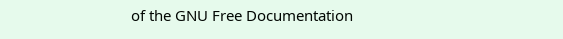of the GNU Free Documentation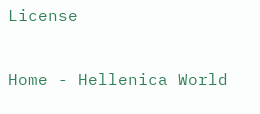License

Home - Hellenica World